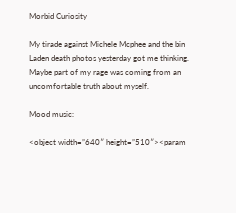Morbid Curiosity

My tirade against Michele Mcphee and the bin Laden death photos yesterday got me thinking. Maybe part of my rage was coming from an uncomfortable truth about myself.

Mood music:

<object width=”640″ height=”510″><param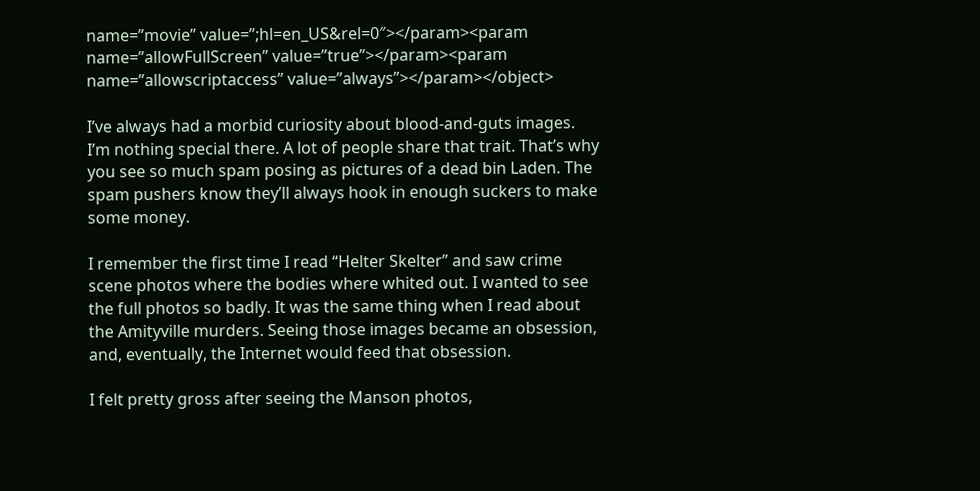name=”movie” value=”;hl=en_US&rel=0″></param><param name=”allowFullScreen” value=”true”></param><param name=”allowscriptaccess” value=”always”></param></object>

I’ve always had a morbid curiosity about blood-and-guts images. I’m nothing special there. A lot of people share that trait. That’s why you see so much spam posing as pictures of a dead bin Laden. The spam pushers know they’ll always hook in enough suckers to make some money.

I remember the first time I read “Helter Skelter” and saw crime scene photos where the bodies where whited out. I wanted to see the full photos so badly. It was the same thing when I read about the Amityville murders. Seeing those images became an obsession, and, eventually, the Internet would feed that obsession.

I felt pretty gross after seeing the Manson photos,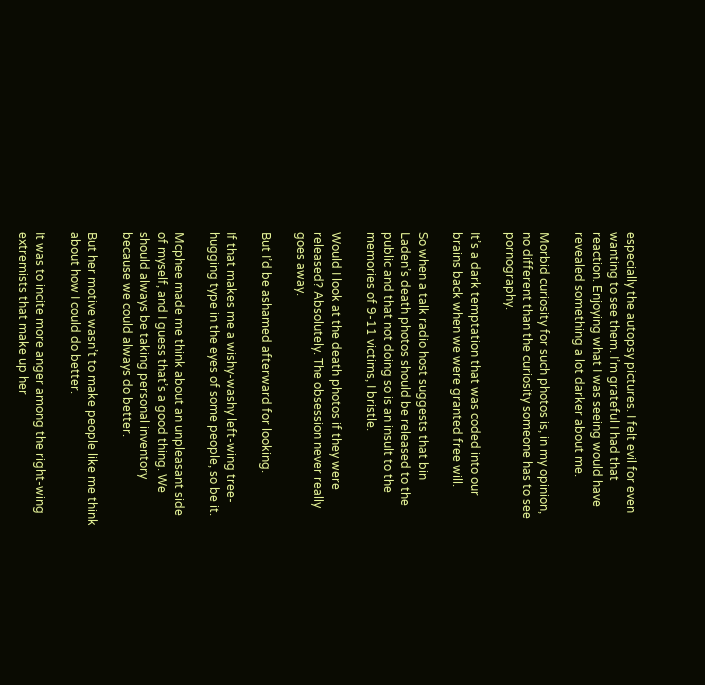especially the autopsy pictures. I felt evil for even wanting to see them. I’m grateful I had that reaction. Enjoying what I was seeing would have revealed something a lot darker about me.

Morbid curiosity for such photos is, in my opinion, no different than the curiosity someone has to see pornography.

It’s a dark temptation that was coded into our brains back when we were granted free will.

So when a talk radio host suggests that bin Laden’s death photos should be released to the public and that not doing so is an insult to the memories of 9-11 victims, I bristle.

Would I look at the death photos if they were released? Absolutely. The obsession never really goes away.

But I’d be ashamed afterward for looking.

If that makes me a wishy-washy left-wing tree-hugging type in the eyes of some people, so be it.

Mcphee made me think about an unpleasant side of myself, and I guess that’s a good thing. We should always be taking personal inventory because we could always do better.

But her motive wasn’t to make people like me think about how I could do better.

It was to incite more anger among the right-wing extremists that make up her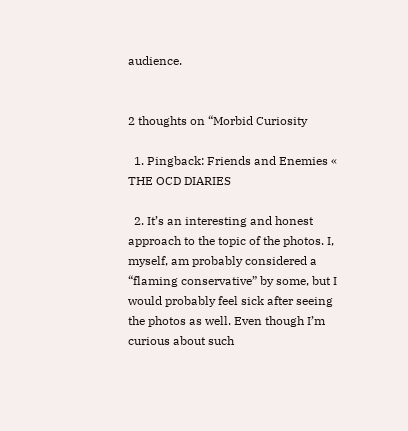audience.


2 thoughts on “Morbid Curiosity

  1. Pingback: Friends and Enemies « THE OCD DIARIES

  2. It’s an interesting and honest approach to the topic of the photos. I, myself, am probably considered a “flaming conservative” by some, but I would probably feel sick after seeing the photos as well. Even though I’m curious about such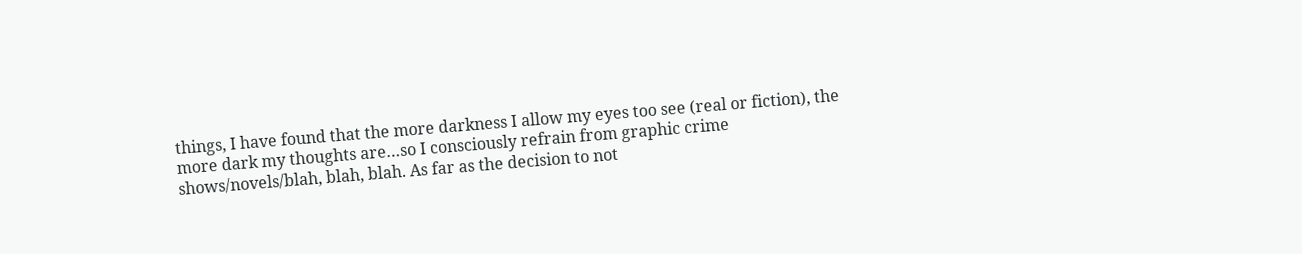things, I have found that the more darkness I allow my eyes too see (real or fiction), the more dark my thoughts are…so I consciously refrain from graphic crime shows/novels/blah, blah, blah. As far as the decision to not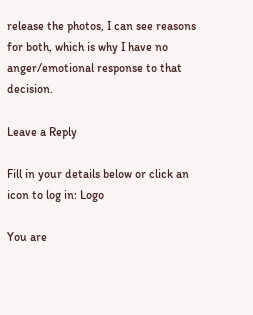release the photos, I can see reasons for both, which is why I have no anger/emotional response to that decision.

Leave a Reply

Fill in your details below or click an icon to log in: Logo

You are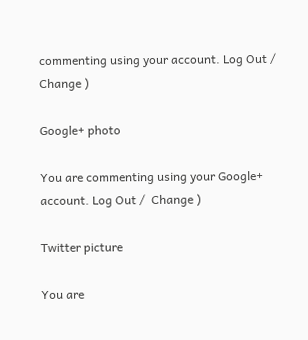commenting using your account. Log Out /  Change )

Google+ photo

You are commenting using your Google+ account. Log Out /  Change )

Twitter picture

You are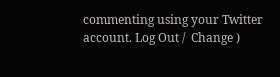commenting using your Twitter account. Log Out /  Change )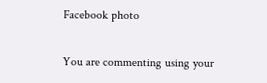Facebook photo

You are commenting using your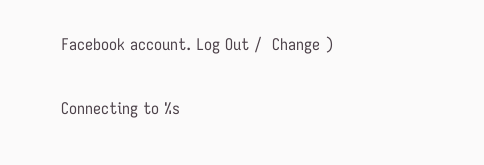Facebook account. Log Out /  Change )


Connecting to %s